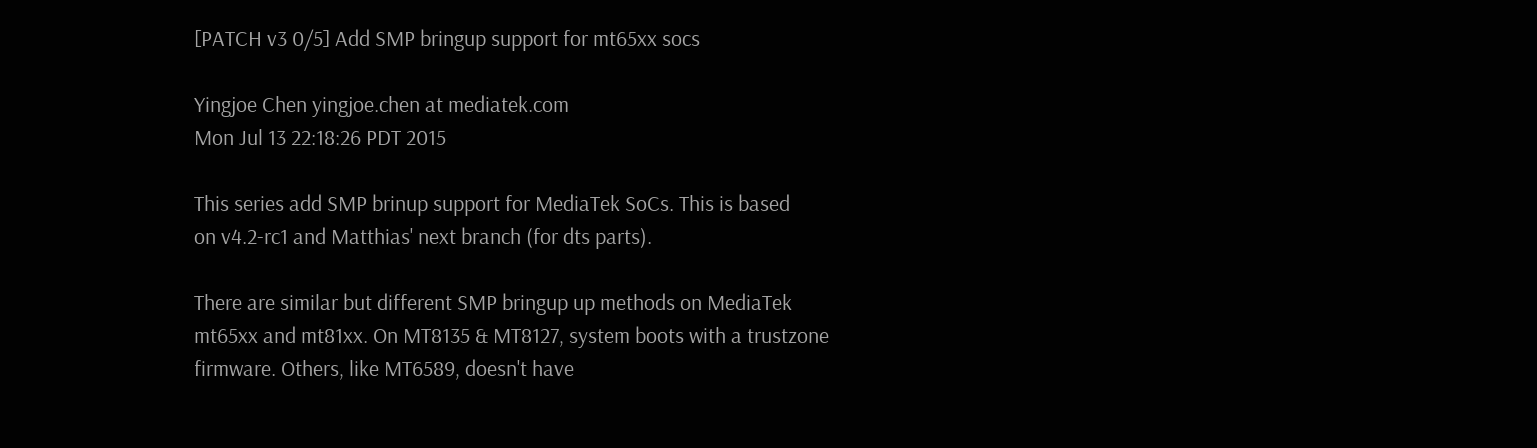[PATCH v3 0/5] Add SMP bringup support for mt65xx socs

Yingjoe Chen yingjoe.chen at mediatek.com
Mon Jul 13 22:18:26 PDT 2015

This series add SMP brinup support for MediaTek SoCs. This is based
on v4.2-rc1 and Matthias' next branch (for dts parts).

There are similar but different SMP bringup up methods on MediaTek
mt65xx and mt81xx. On MT8135 & MT8127, system boots with a trustzone
firmware. Others, like MT6589, doesn't have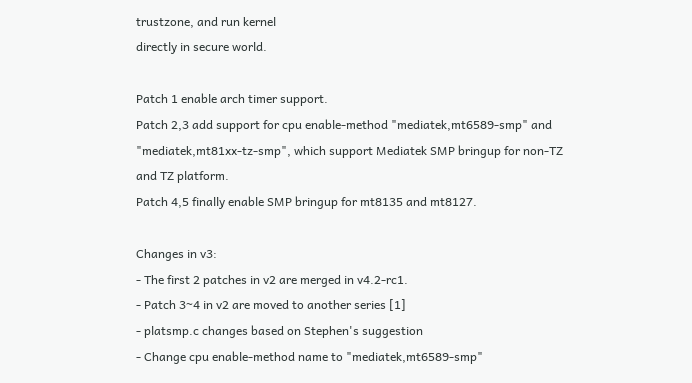trustzone, and run kernel
directly in secure world.

Patch 1 enable arch timer support.
Patch 2,3 add support for cpu enable-method "mediatek,mt6589-smp" and
"mediatek,mt81xx-tz-smp", which support Mediatek SMP bringup for non-TZ
and TZ platform.
Patch 4,5 finally enable SMP bringup for mt8135 and mt8127.

Changes in v3:
- The first 2 patches in v2 are merged in v4.2-rc1.
- Patch 3~4 in v2 are moved to another series [1]
- platsmp.c changes based on Stephen's suggestion
- Change cpu enable-method name to "mediatek,mt6589-smp"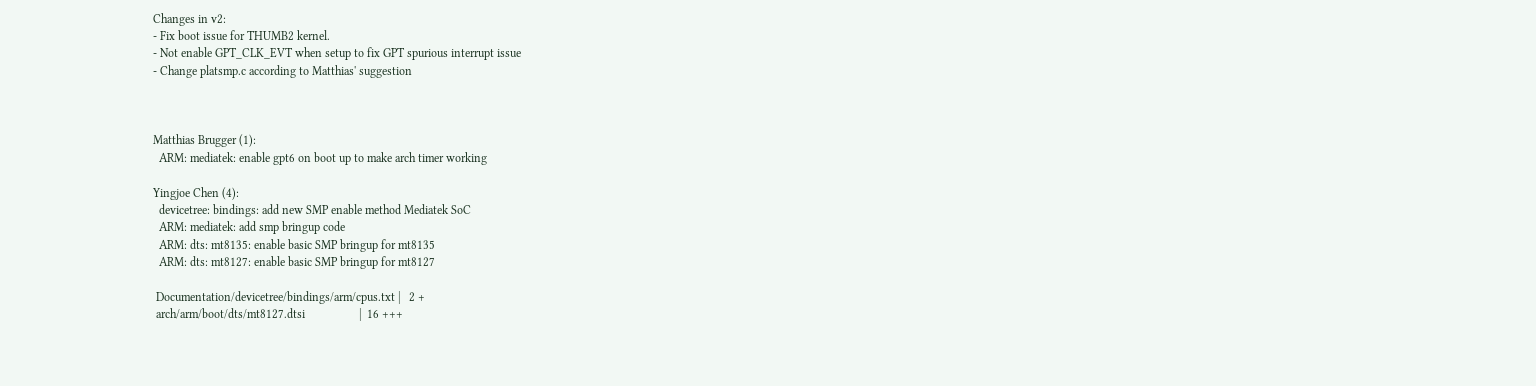Changes in v2:
- Fix boot issue for THUMB2 kernel.
- Not enable GPT_CLK_EVT when setup to fix GPT spurious interrupt issue
- Change platsmp.c according to Matthias' suggestion



Matthias Brugger (1):
  ARM: mediatek: enable gpt6 on boot up to make arch timer working

Yingjoe Chen (4):
  devicetree: bindings: add new SMP enable method Mediatek SoC
  ARM: mediatek: add smp bringup code
  ARM: dts: mt8135: enable basic SMP bringup for mt8135
  ARM: dts: mt8127: enable basic SMP bringup for mt8127

 Documentation/devicetree/bindings/arm/cpus.txt |   2 +
 arch/arm/boot/dts/mt8127.dtsi                  |  16 +++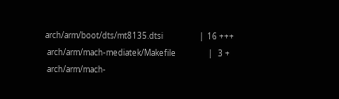arch/arm/boot/dts/mt8135.dtsi                  |  16 +++
 arch/arm/mach-mediatek/Makefile                |   3 +
 arch/arm/mach-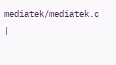mediatek/mediatek.c              |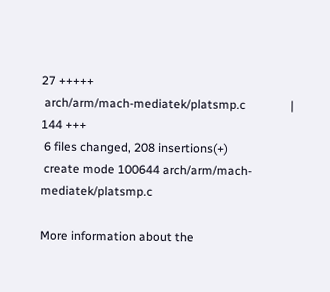27 +++++
 arch/arm/mach-mediatek/platsmp.c               | 144 +++
 6 files changed, 208 insertions(+)
 create mode 100644 arch/arm/mach-mediatek/platsmp.c

More information about the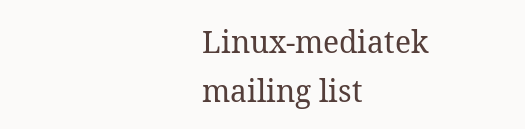Linux-mediatek mailing list